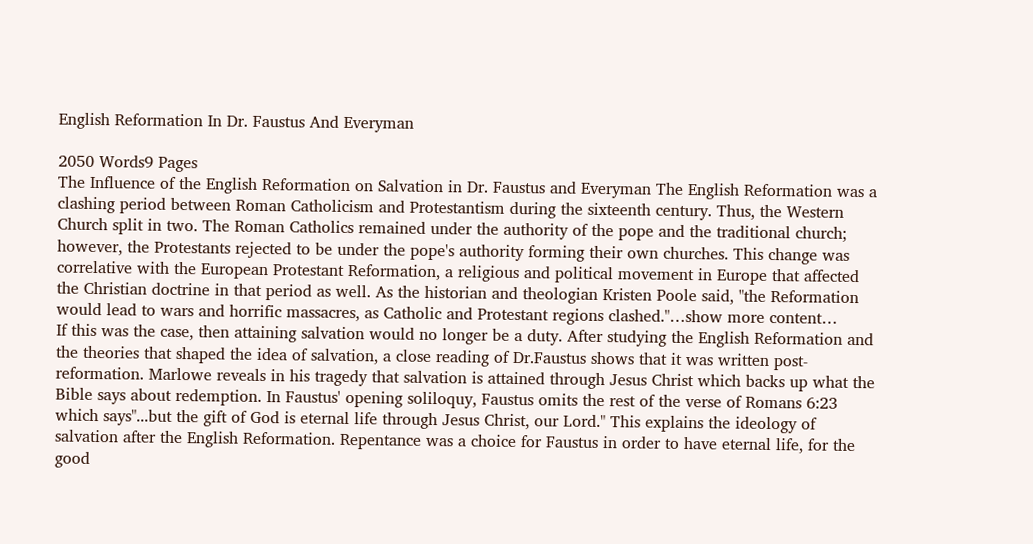English Reformation In Dr. Faustus And Everyman

2050 Words9 Pages
The Influence of the English Reformation on Salvation in Dr. Faustus and Everyman The English Reformation was a clashing period between Roman Catholicism and Protestantism during the sixteenth century. Thus, the Western Church split in two. The Roman Catholics remained under the authority of the pope and the traditional church; however, the Protestants rejected to be under the pope's authority forming their own churches. This change was correlative with the European Protestant Reformation, a religious and political movement in Europe that affected the Christian doctrine in that period as well. As the historian and theologian Kristen Poole said, "the Reformation would lead to wars and horrific massacres, as Catholic and Protestant regions clashed."…show more content…
If this was the case, then attaining salvation would no longer be a duty. After studying the English Reformation and the theories that shaped the idea of salvation, a close reading of Dr.Faustus shows that it was written post-reformation. Marlowe reveals in his tragedy that salvation is attained through Jesus Christ which backs up what the Bible says about redemption. In Faustus' opening soliloquy, Faustus omits the rest of the verse of Romans 6:23 which says"...but the gift of God is eternal life through Jesus Christ, our Lord." This explains the ideology of salvation after the English Reformation. Repentance was a choice for Faustus in order to have eternal life, for the good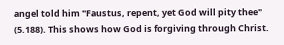angel told him "Faustus, repent, yet God will pity thee" (5.188). This shows how God is forgiving through Christ.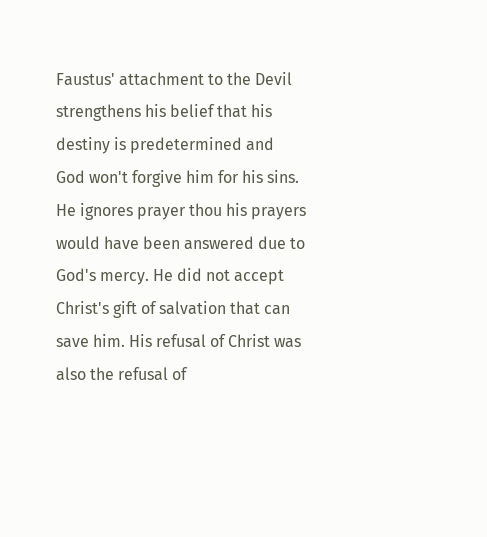Faustus' attachment to the Devil strengthens his belief that his destiny is predetermined and God won't forgive him for his sins. He ignores prayer thou his prayers would have been answered due to God's mercy. He did not accept Christ's gift of salvation that can save him. His refusal of Christ was also the refusal of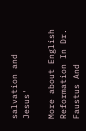salvation and Jesus'

More about English Reformation In Dr. Faustus And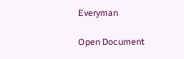Everyman

Open Document